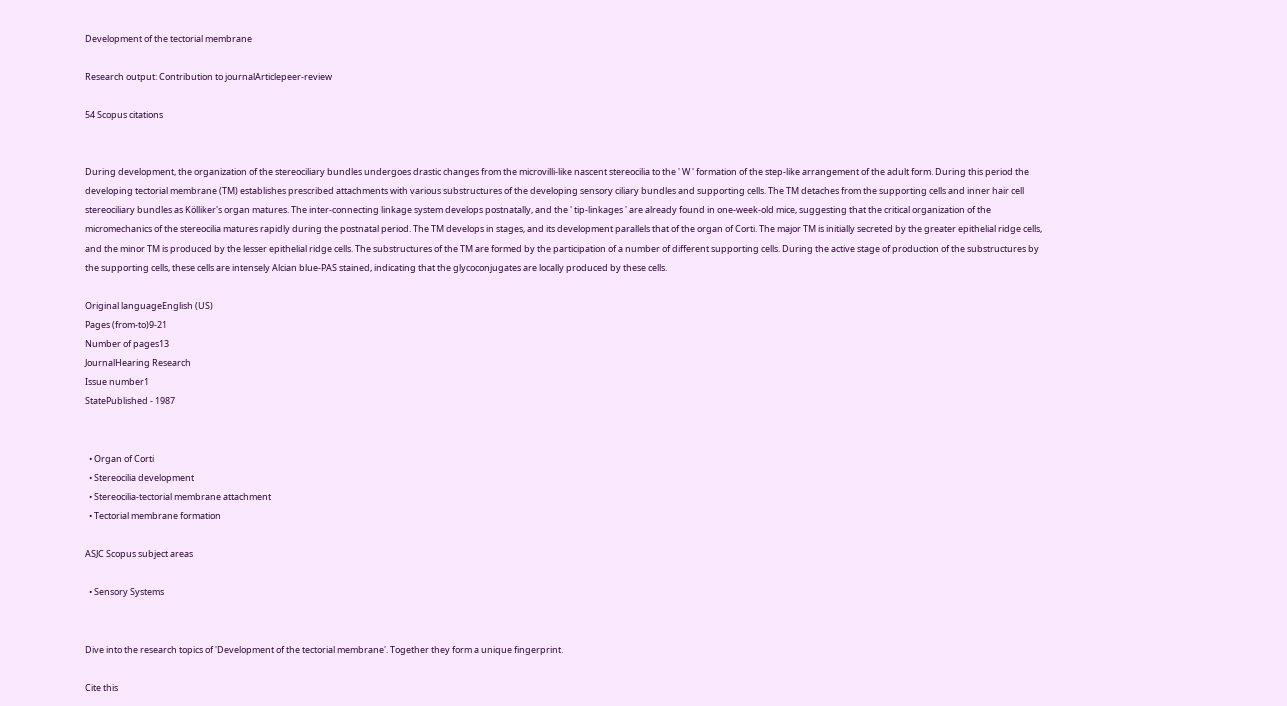Development of the tectorial membrane

Research output: Contribution to journalArticlepeer-review

54 Scopus citations


During development, the organization of the stereociliary bundles undergoes drastic changes from the microvilli-like nascent stereocilia to the ' W ' formation of the step-like arrangement of the adult form. During this period the developing tectorial membrane (TM) establishes prescribed attachments with various substructures of the developing sensory ciliary bundles and supporting cells. The TM detaches from the supporting cells and inner hair cell stereociliary bundles as Kölliker's organ matures. The inter-connecting linkage system develops postnatally, and the ' tip-linkages ' are already found in one-week-old mice, suggesting that the critical organization of the micromechanics of the stereocilia matures rapidly during the postnatal period. The TM develops in stages, and its development parallels that of the organ of Corti. The major TM is initially secreted by the greater epithelial ridge cells, and the minor TM is produced by the lesser epithelial ridge cells. The substructures of the TM are formed by the participation of a number of different supporting cells. During the active stage of production of the substructures by the supporting cells, these cells are intensely Alcian blue-PAS stained, indicating that the glycoconjugates are locally produced by these cells.

Original languageEnglish (US)
Pages (from-to)9-21
Number of pages13
JournalHearing Research
Issue number1
StatePublished - 1987


  • Organ of Corti
  • Stereocilia development
  • Stereocilia-tectorial membrane attachment
  • Tectorial membrane formation

ASJC Scopus subject areas

  • Sensory Systems


Dive into the research topics of 'Development of the tectorial membrane'. Together they form a unique fingerprint.

Cite this